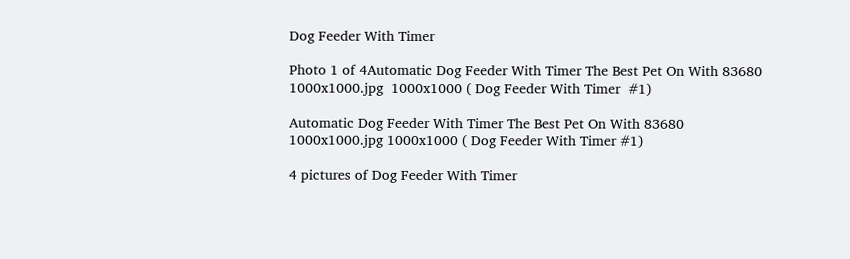Dog Feeder With Timer

Photo 1 of 4Automatic Dog Feeder With Timer The Best Pet On With 83680 1000x1000.jpg  1000x1000 ( Dog Feeder With Timer  #1)

Automatic Dog Feeder With Timer The Best Pet On With 83680 1000x1000.jpg 1000x1000 ( Dog Feeder With Timer #1)

4 pictures of Dog Feeder With Timer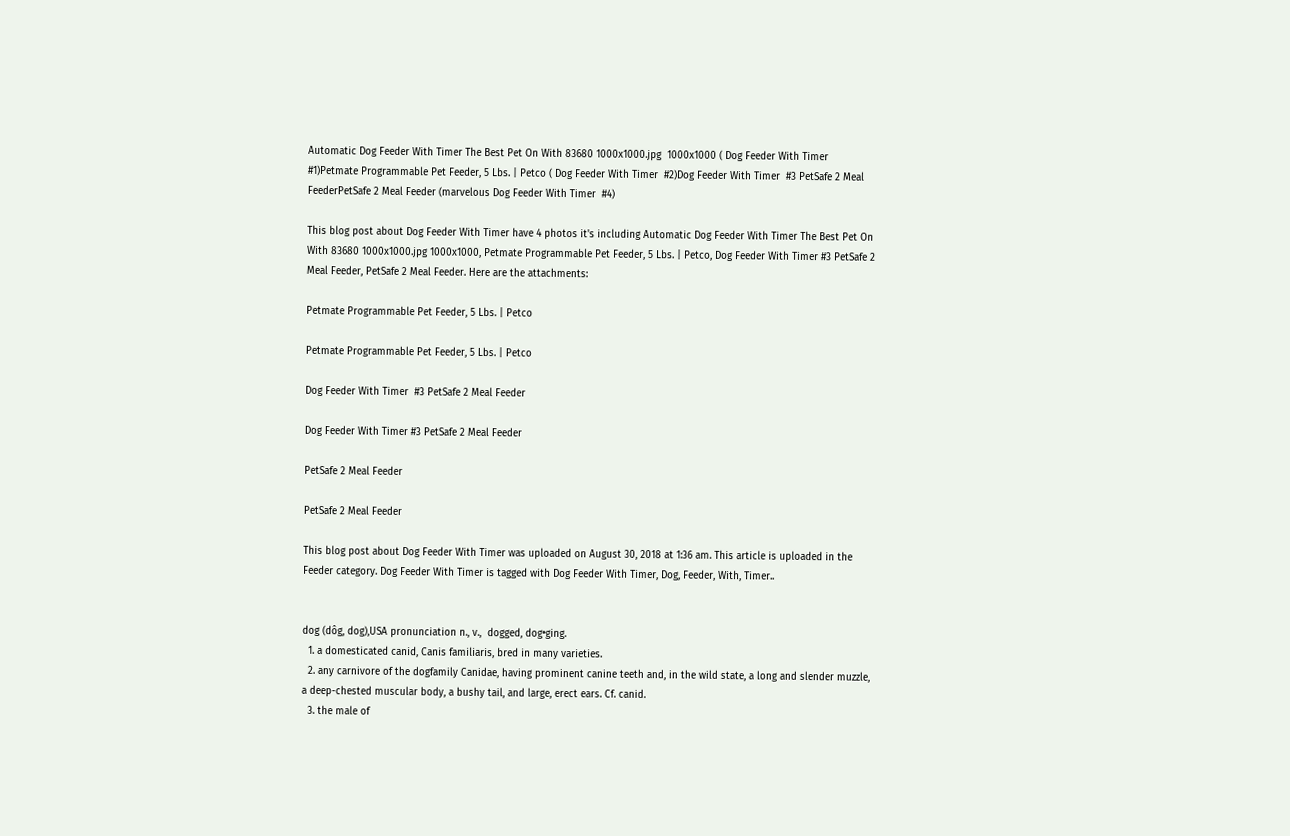Automatic Dog Feeder With Timer The Best Pet On With 83680 1000x1000.jpg  1000x1000 ( Dog Feeder With Timer  #1)Petmate Programmable Pet Feeder, 5 Lbs. | Petco ( Dog Feeder With Timer  #2)Dog Feeder With Timer  #3 PetSafe 2 Meal FeederPetSafe 2 Meal Feeder (marvelous Dog Feeder With Timer  #4)

This blog post about Dog Feeder With Timer have 4 photos it's including Automatic Dog Feeder With Timer The Best Pet On With 83680 1000x1000.jpg 1000x1000, Petmate Programmable Pet Feeder, 5 Lbs. | Petco, Dog Feeder With Timer #3 PetSafe 2 Meal Feeder, PetSafe 2 Meal Feeder. Here are the attachments:

Petmate Programmable Pet Feeder, 5 Lbs. | Petco

Petmate Programmable Pet Feeder, 5 Lbs. | Petco

Dog Feeder With Timer  #3 PetSafe 2 Meal Feeder

Dog Feeder With Timer #3 PetSafe 2 Meal Feeder

PetSafe 2 Meal Feeder

PetSafe 2 Meal Feeder

This blog post about Dog Feeder With Timer was uploaded on August 30, 2018 at 1:36 am. This article is uploaded in the Feeder category. Dog Feeder With Timer is tagged with Dog Feeder With Timer, Dog, Feeder, With, Timer..


dog (dôg, dog),USA pronunciation n., v.,  dogged, dog•ging.
  1. a domesticated canid, Canis familiaris, bred in many varieties.
  2. any carnivore of the dogfamily Canidae, having prominent canine teeth and, in the wild state, a long and slender muzzle, a deep-chested muscular body, a bushy tail, and large, erect ears. Cf. canid.
  3. the male of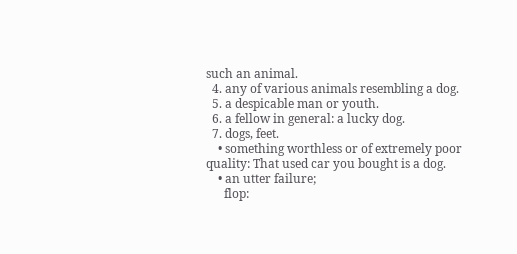such an animal.
  4. any of various animals resembling a dog.
  5. a despicable man or youth.
  6. a fellow in general: a lucky dog.
  7. dogs, feet.
    • something worthless or of extremely poor quality: That used car you bought is a dog.
    • an utter failure;
      flop: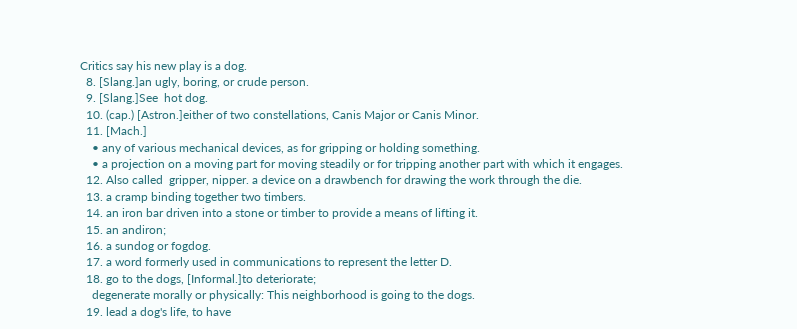Critics say his new play is a dog.
  8. [Slang.]an ugly, boring, or crude person.
  9. [Slang.]See  hot dog.
  10. (cap.) [Astron.]either of two constellations, Canis Major or Canis Minor.
  11. [Mach.]
    • any of various mechanical devices, as for gripping or holding something.
    • a projection on a moving part for moving steadily or for tripping another part with which it engages.
  12. Also called  gripper, nipper. a device on a drawbench for drawing the work through the die.
  13. a cramp binding together two timbers.
  14. an iron bar driven into a stone or timber to provide a means of lifting it.
  15. an andiron;
  16. a sundog or fogdog.
  17. a word formerly used in communications to represent the letter D.
  18. go to the dogs, [Informal.]to deteriorate;
    degenerate morally or physically: This neighborhood is going to the dogs.
  19. lead a dog's life, to have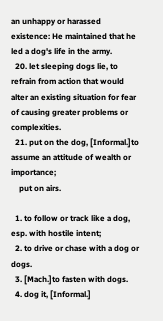an unhappy or harassed existence: He maintained that he led a dog's life in the army.
  20. let sleeping dogs lie, to refrain from action that would alter an existing situation for fear of causing greater problems or complexities.
  21. put on the dog, [Informal.]to assume an attitude of wealth or importance;
    put on airs.

  1. to follow or track like a dog, esp. with hostile intent;
  2. to drive or chase with a dog or dogs.
  3. [Mach.]to fasten with dogs.
  4. dog it, [Informal.]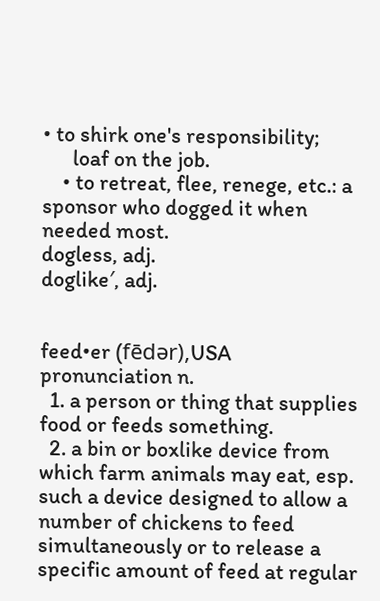• to shirk one's responsibility;
      loaf on the job.
    • to retreat, flee, renege, etc.: a sponsor who dogged it when needed most.
dogless, adj.
doglike′, adj.


feed•er (fēdər),USA pronunciation n.
  1. a person or thing that supplies food or feeds something.
  2. a bin or boxlike device from which farm animals may eat, esp. such a device designed to allow a number of chickens to feed simultaneously or to release a specific amount of feed at regular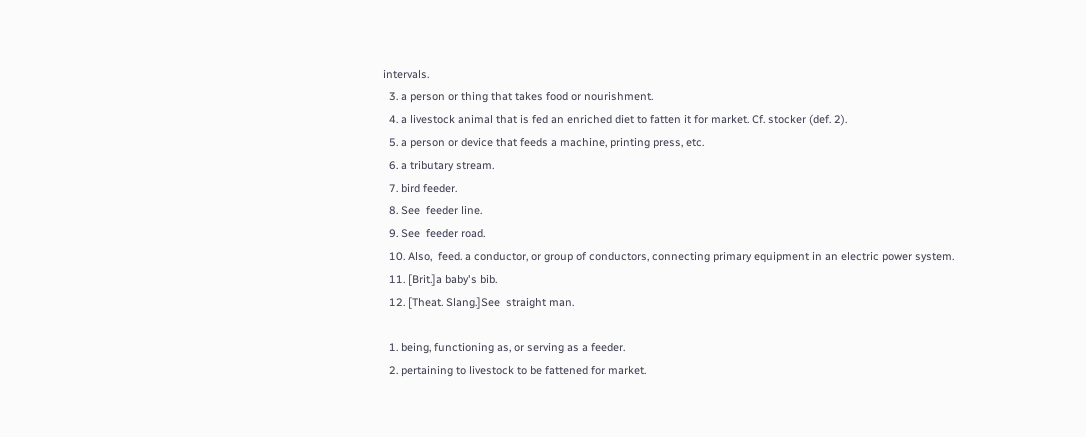intervals.
  3. a person or thing that takes food or nourishment.
  4. a livestock animal that is fed an enriched diet to fatten it for market. Cf. stocker (def. 2).
  5. a person or device that feeds a machine, printing press, etc.
  6. a tributary stream.
  7. bird feeder.
  8. See  feeder line.
  9. See  feeder road.
  10. Also,  feed. a conductor, or group of conductors, connecting primary equipment in an electric power system.
  11. [Brit.]a baby's bib.
  12. [Theat. Slang.]See  straight man.

  1. being, functioning as, or serving as a feeder.
  2. pertaining to livestock to be fattened for market.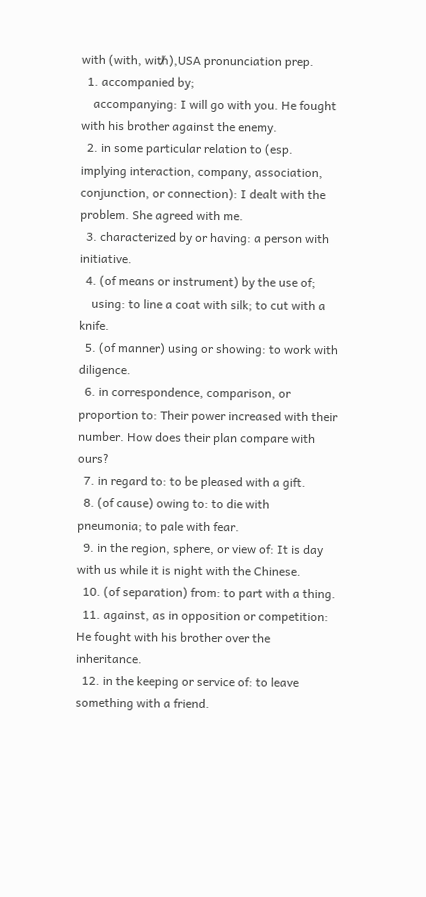with (with, wiᵺ),USA pronunciation prep.
  1. accompanied by;
    accompanying: I will go with you. He fought with his brother against the enemy.
  2. in some particular relation to (esp. implying interaction, company, association, conjunction, or connection): I dealt with the problem. She agreed with me.
  3. characterized by or having: a person with initiative.
  4. (of means or instrument) by the use of;
    using: to line a coat with silk; to cut with a knife.
  5. (of manner) using or showing: to work with diligence.
  6. in correspondence, comparison, or proportion to: Their power increased with their number. How does their plan compare with ours?
  7. in regard to: to be pleased with a gift.
  8. (of cause) owing to: to die with pneumonia; to pale with fear.
  9. in the region, sphere, or view of: It is day with us while it is night with the Chinese.
  10. (of separation) from: to part with a thing.
  11. against, as in opposition or competition: He fought with his brother over the inheritance.
  12. in the keeping or service of: to leave something with a friend.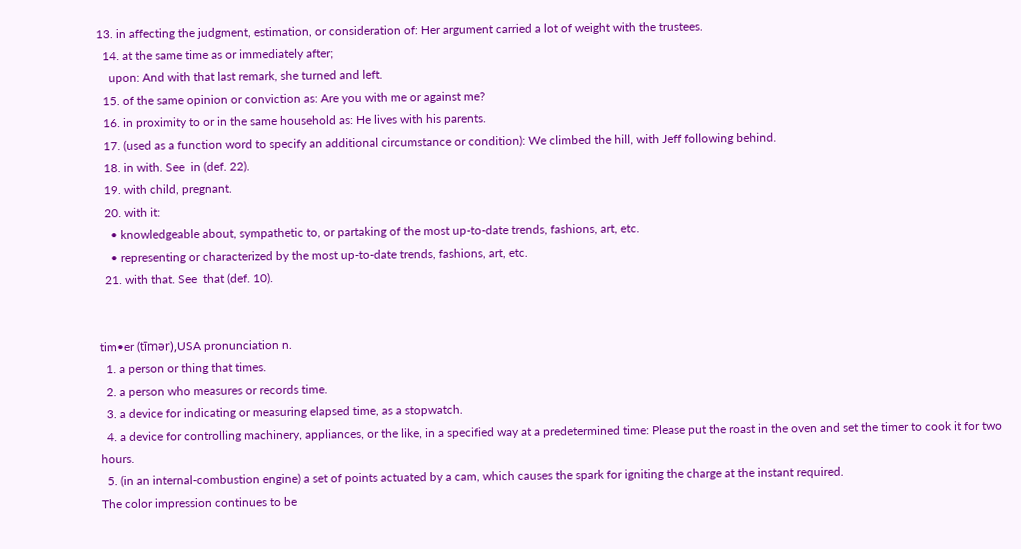13. in affecting the judgment, estimation, or consideration of: Her argument carried a lot of weight with the trustees.
  14. at the same time as or immediately after;
    upon: And with that last remark, she turned and left.
  15. of the same opinion or conviction as: Are you with me or against me?
  16. in proximity to or in the same household as: He lives with his parents.
  17. (used as a function word to specify an additional circumstance or condition): We climbed the hill, with Jeff following behind.
  18. in with. See  in (def. 22).
  19. with child, pregnant.
  20. with it:
    • knowledgeable about, sympathetic to, or partaking of the most up-to-date trends, fashions, art, etc.
    • representing or characterized by the most up-to-date trends, fashions, art, etc.
  21. with that. See  that (def. 10).


tim•er (tīmər),USA pronunciation n.
  1. a person or thing that times.
  2. a person who measures or records time.
  3. a device for indicating or measuring elapsed time, as a stopwatch.
  4. a device for controlling machinery, appliances, or the like, in a specified way at a predetermined time: Please put the roast in the oven and set the timer to cook it for two hours.
  5. (in an internal-combustion engine) a set of points actuated by a cam, which causes the spark for igniting the charge at the instant required.
The color impression continues to be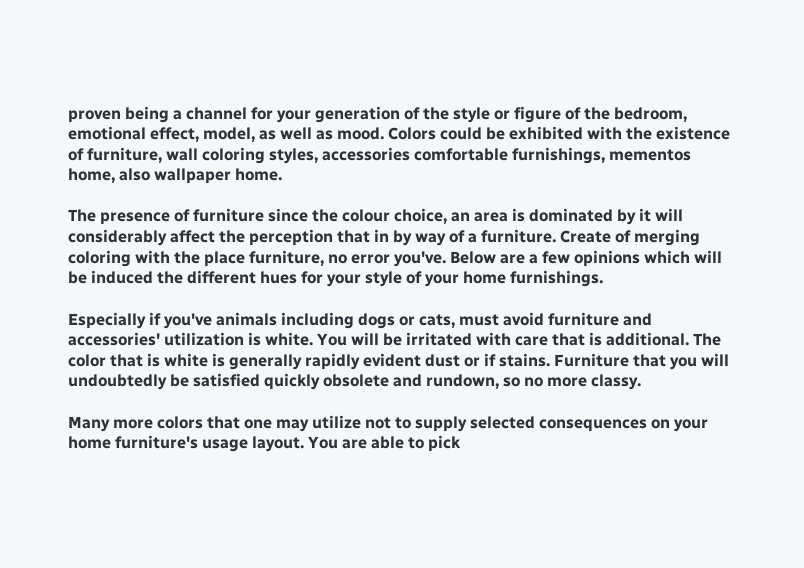proven being a channel for your generation of the style or figure of the bedroom, emotional effect, model, as well as mood. Colors could be exhibited with the existence of furniture, wall coloring styles, accessories comfortable furnishings, mementos home, also wallpaper home.

The presence of furniture since the colour choice, an area is dominated by it will considerably affect the perception that in by way of a furniture. Create of merging coloring with the place furniture, no error you've. Below are a few opinions which will be induced the different hues for your style of your home furnishings.

Especially if you've animals including dogs or cats, must avoid furniture and accessories' utilization is white. You will be irritated with care that is additional. The color that is white is generally rapidly evident dust or if stains. Furniture that you will undoubtedly be satisfied quickly obsolete and rundown, so no more classy.

Many more colors that one may utilize not to supply selected consequences on your home furniture's usage layout. You are able to pick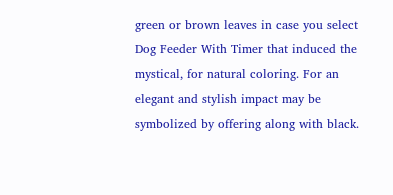green or brown leaves in case you select Dog Feeder With Timer that induced the mystical, for natural coloring. For an elegant and stylish impact may be symbolized by offering along with black.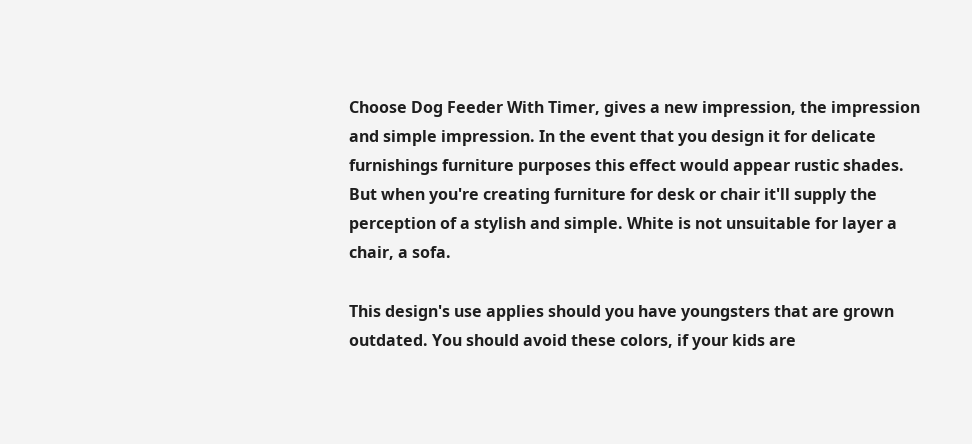Choose Dog Feeder With Timer, gives a new impression, the impression and simple impression. In the event that you design it for delicate furnishings furniture purposes this effect would appear rustic shades. But when you're creating furniture for desk or chair it'll supply the perception of a stylish and simple. White is not unsuitable for layer a chair, a sofa.

This design's use applies should you have youngsters that are grown outdated. You should avoid these colors, if your kids are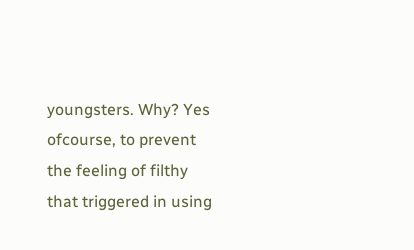youngsters. Why? Yes ofcourse, to prevent the feeling of filthy that triggered in using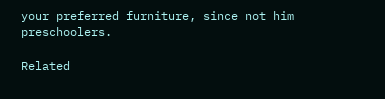your preferred furniture, since not him preschoolers.

Related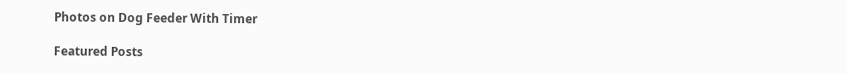Photos on Dog Feeder With Timer

Featured Posts